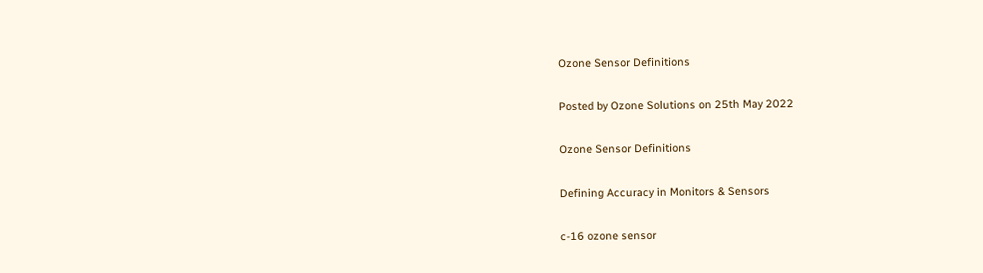Ozone Sensor Definitions

Posted by Ozone Solutions on 25th May 2022

Ozone Sensor Definitions

Defining Accuracy in Monitors & Sensors

c-16 ozone sensor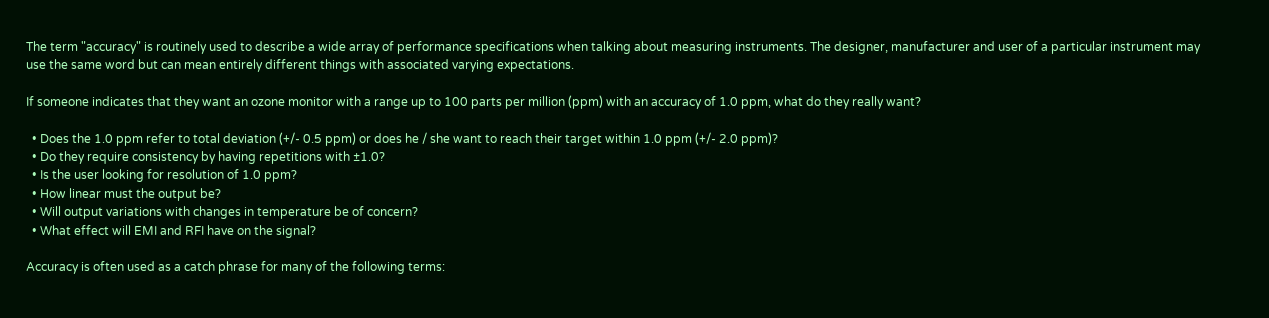The term "accuracy" is routinely used to describe a wide array of performance specifications when talking about measuring instruments. The designer, manufacturer and user of a particular instrument may use the same word but can mean entirely different things with associated varying expectations.

If someone indicates that they want an ozone monitor with a range up to 100 parts per million (ppm) with an accuracy of 1.0 ppm, what do they really want?

  • Does the 1.0 ppm refer to total deviation (+/- 0.5 ppm) or does he / she want to reach their target within 1.0 ppm (+/- 2.0 ppm)?
  • Do they require consistency by having repetitions with ±1.0?
  • Is the user looking for resolution of 1.0 ppm?
  • How linear must the output be?
  • Will output variations with changes in temperature be of concern?
  • What effect will EMI and RFI have on the signal?

Accuracy is often used as a catch phrase for many of the following terms: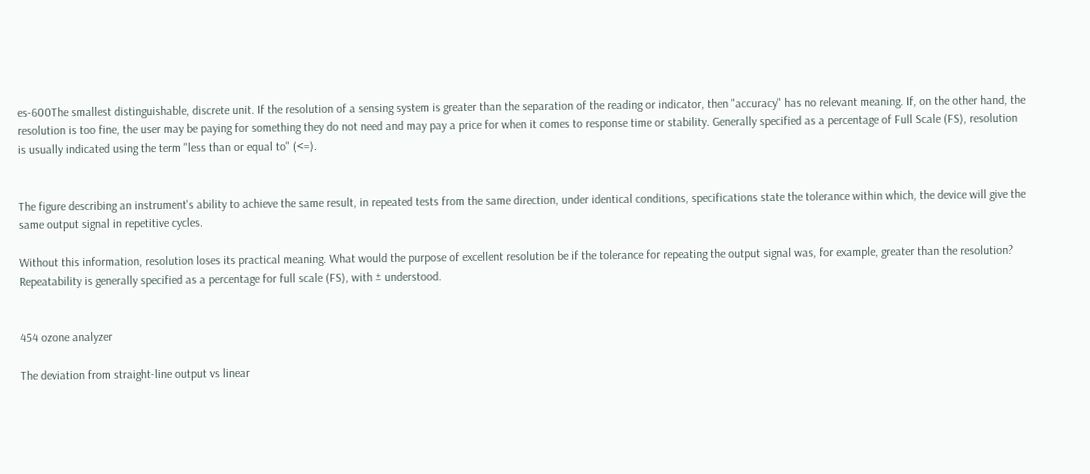es-600The smallest distinguishable, discrete unit. If the resolution of a sensing system is greater than the separation of the reading or indicator, then "accuracy" has no relevant meaning. If, on the other hand, the resolution is too fine, the user may be paying for something they do not need and may pay a price for when it comes to response time or stability. Generally specified as a percentage of Full Scale (FS), resolution is usually indicated using the term "less than or equal to" (<=).


The figure describing an instrument's ability to achieve the same result, in repeated tests from the same direction, under identical conditions, specifications state the tolerance within which, the device will give the same output signal in repetitive cycles.

Without this information, resolution loses its practical meaning. What would the purpose of excellent resolution be if the tolerance for repeating the output signal was, for example, greater than the resolution? Repeatability is generally specified as a percentage for full scale (FS), with ± understood.


454 ozone analyzer

The deviation from straight-line output vs linear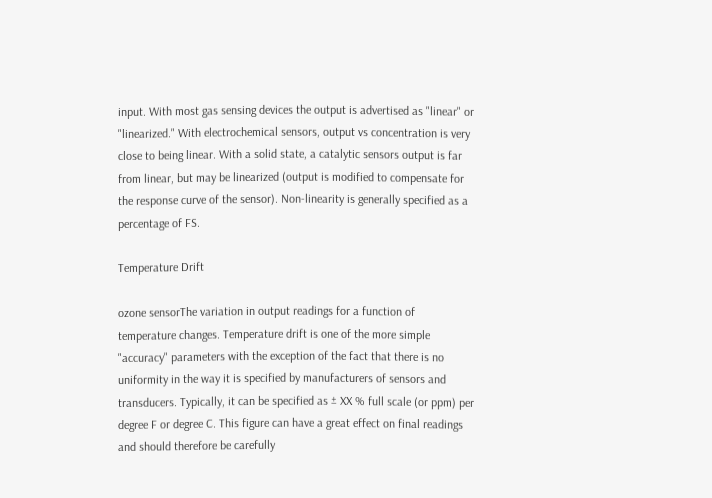input. With most gas sensing devices the output is advertised as "linear" or "linearized." With electrochemical sensors, output vs concentration is very close to being linear. With a solid state, a catalytic sensors output is far from linear, but may be linearized (output is modified to compensate for the response curve of the sensor). Non-linearity is generally specified as a percentage of FS.

Temperature Drift

ozone sensorThe variation in output readings for a function of temperature changes. Temperature drift is one of the more simple "accuracy" parameters with the exception of the fact that there is no uniformity in the way it is specified by manufacturers of sensors and transducers. Typically, it can be specified as ± XX % full scale (or ppm) per degree F or degree C. This figure can have a great effect on final readings and should therefore be carefully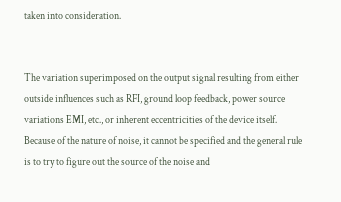taken into consideration.


The variation superimposed on the output signal resulting from either outside influences such as RFI, ground loop feedback, power source variations EMI, etc., or inherent eccentricities of the device itself. Because of the nature of noise, it cannot be specified and the general rule is to try to figure out the source of the noise and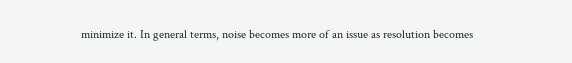minimize it. In general terms, noise becomes more of an issue as resolution becomes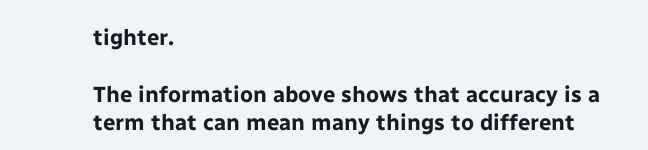tighter.

The information above shows that accuracy is a term that can mean many things to different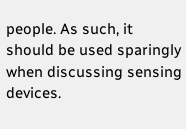people. As such, it should be used sparingly when discussing sensing devices.